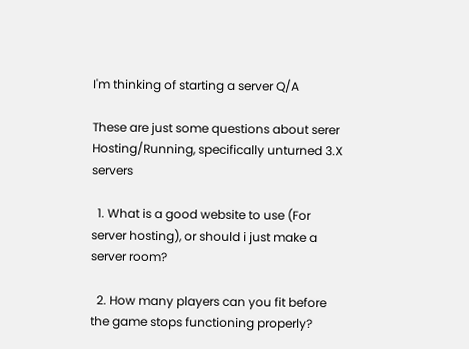I'm thinking of starting a server Q/A

These are just some questions about serer Hosting/Running, specifically unturned 3.X servers

  1. What is a good website to use (For server hosting), or should i just make a server room?

  2. How many players can you fit before the game stops functioning properly?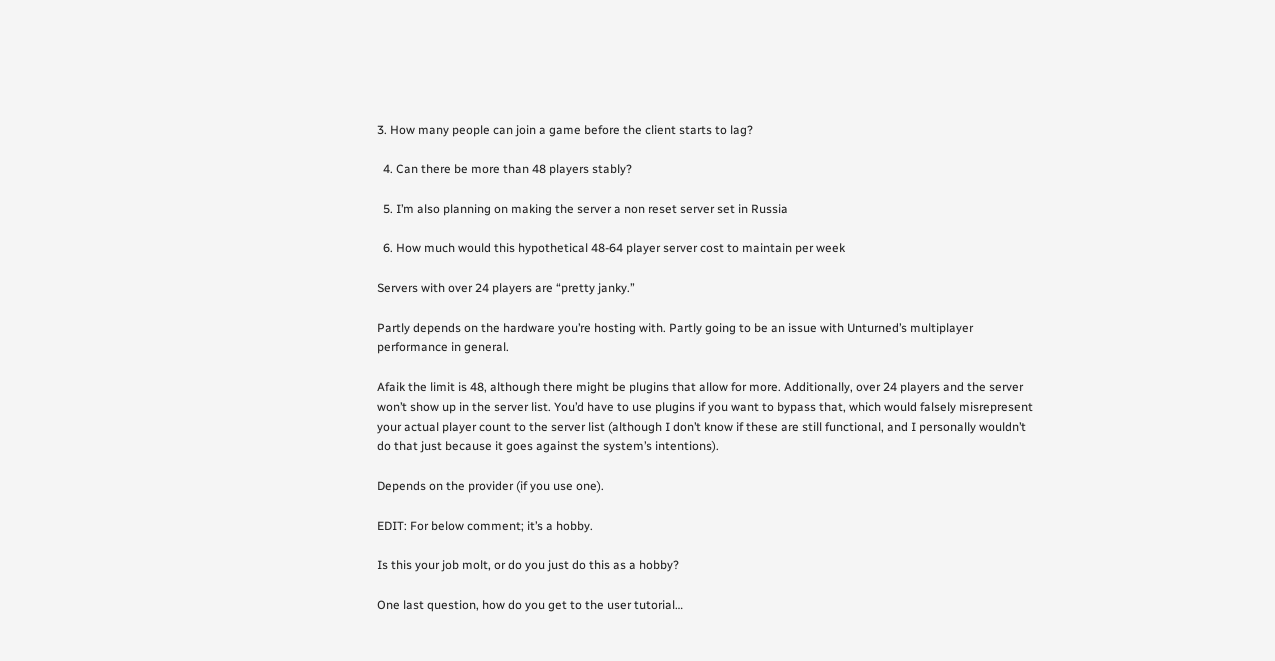3. How many people can join a game before the client starts to lag?

  4. Can there be more than 48 players stably?

  5. I’m also planning on making the server a non reset server set in Russia

  6. How much would this hypothetical 48-64 player server cost to maintain per week

Servers with over 24 players are “pretty janky.”

Partly depends on the hardware you’re hosting with. Partly going to be an issue with Unturned’s multiplayer performance in general.

Afaik the limit is 48, although there might be plugins that allow for more. Additionally, over 24 players and the server won’t show up in the server list. You’d have to use plugins if you want to bypass that, which would falsely misrepresent your actual player count to the server list (although I don’t know if these are still functional, and I personally wouldn’t do that just because it goes against the system’s intentions).

Depends on the provider (if you use one).

EDIT: For below comment; it’s a hobby.

Is this your job molt, or do you just do this as a hobby?

One last question, how do you get to the user tutorial…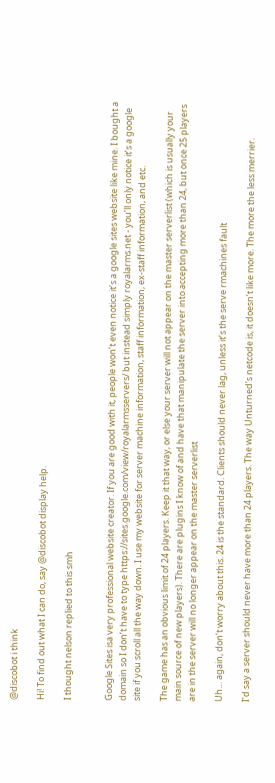@discobot i think

Hi! To find out what I can do, say @discobot display help.

I thought nelson replied to this smh


Google Sites isa very professional website creator. If you are good with it, people won’t even notice it’s a google sites website like mine. I bought a domain so I don’t have to type https://sites.google.com/view/royalarmsservers/ but instead simply royalarms.net - you’ll only notice it’s a google site if you scroll all the way down. I use my website for server machine information, staff information, ex-staff information, and etc.

The game has an obvious limit of 24 players. Keep it that way, or else your server will not appear on the master serverlist (which is usually your main source of new players). There are plugins I know of and have that manipulate the server into accepting more than 24, but once 25 players are in the server will no longer appear on the master serverlist

Uh… again, don’t worry about this. 24 is the standard. Clients should never lag, unless it’s the serve rmachines fault

I’d say a server should never have more than 24 players. The way Unturned’s netcode is, it doesn’t like more. The more the less merrier.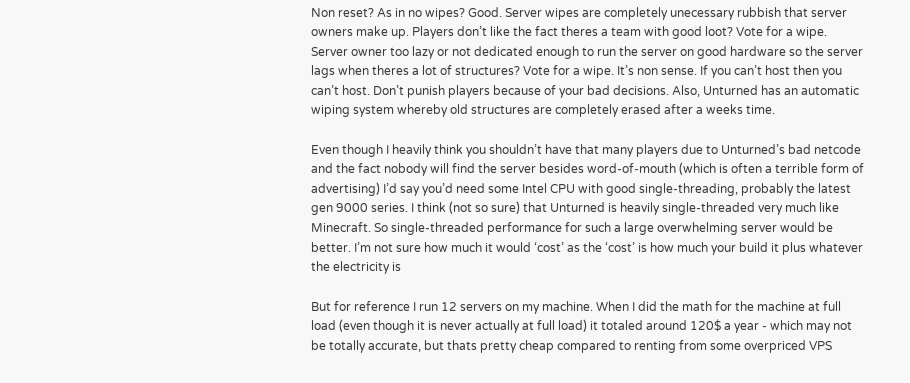Non reset? As in no wipes? Good. Server wipes are completely unecessary rubbish that server owners make up. Players don’t like the fact theres a team with good loot? Vote for a wipe. Server owner too lazy or not dedicated enough to run the server on good hardware so the server lags when theres a lot of structures? Vote for a wipe. It’s non sense. If you can’t host then you can’t host. Don’t punish players because of your bad decisions. Also, Unturned has an automatic wiping system whereby old structures are completely erased after a weeks time.

Even though I heavily think you shouldn’t have that many players due to Unturned’s bad netcode and the fact nobody will find the server besides word-of-mouth (which is often a terrible form of advertising) I’d say you’d need some Intel CPU with good single-threading, probably the latest gen 9000 series. I think (not so sure) that Unturned is heavily single-threaded very much like Minecraft. So single-threaded performance for such a large overwhelming server would be better. I’m not sure how much it would ‘cost’ as the ‘cost’ is how much your build it plus whatever the electricity is

But for reference I run 12 servers on my machine. When I did the math for the machine at full load (even though it is never actually at full load) it totaled around 120$ a year - which may not be totally accurate, but thats pretty cheap compared to renting from some overpriced VPS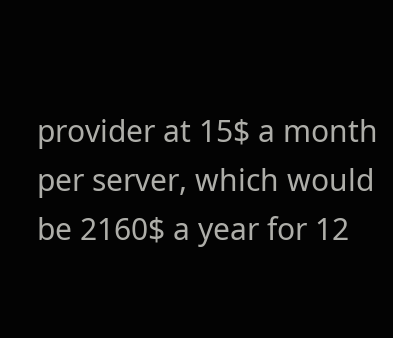provider at 15$ a month per server, which would be 2160$ a year for 12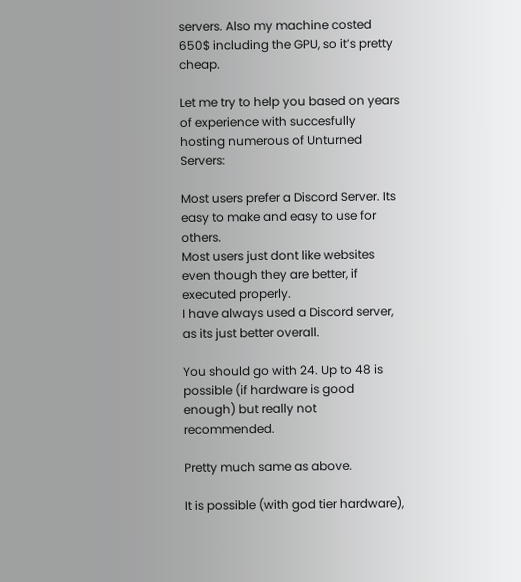servers. Also my machine costed 650$ including the GPU, so it’s pretty cheap.

Let me try to help you based on years of experience with succesfully hosting numerous of Unturned Servers:

Most users prefer a Discord Server. Its easy to make and easy to use for others.
Most users just dont like websites even though they are better, if executed properly.
I have always used a Discord server, as its just better overall.

You should go with 24. Up to 48 is possible (if hardware is good enough) but really not recommended.

Pretty much same as above.

It is possible (with god tier hardware),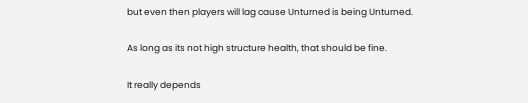but even then players will lag cause Unturned is being Unturned.

As long as its not high structure health, that should be fine.

It really depends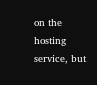on the hosting service, but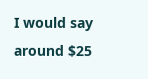I would say around $25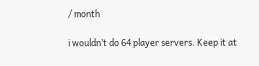/ month

i wouldn’t do 64 player servers. Keep it at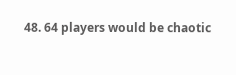48. 64 players would be chaotic